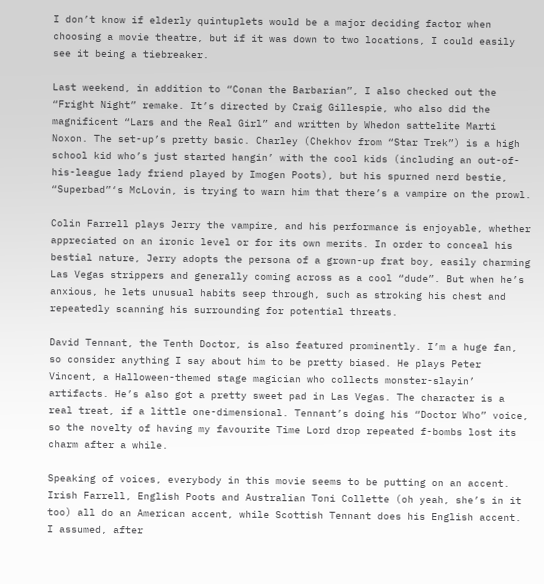I don’t know if elderly quintuplets would be a major deciding factor when choosing a movie theatre, but if it was down to two locations, I could easily see it being a tiebreaker.

Last weekend, in addition to “Conan the Barbarian”, I also checked out the “Fright Night” remake. It’s directed by Craig Gillespie, who also did the magnificent “Lars and the Real Girl” and written by Whedon sattelite Marti Noxon. The set-up’s pretty basic. Charley (Chekhov from “Star Trek”) is a high school kid who’s just started hangin’ with the cool kids (including an out-of-his-league lady friend played by Imogen Poots), but his spurned nerd bestie, “Superbad”‘s McLovin, is trying to warn him that there’s a vampire on the prowl.

Colin Farrell plays Jerry the vampire, and his performance is enjoyable, whether appreciated on an ironic level or for its own merits. In order to conceal his bestial nature, Jerry adopts the persona of a grown-up frat boy, easily charming Las Vegas strippers and generally coming across as a cool “dude”. But when he’s anxious, he lets unusual habits seep through, such as stroking his chest and repeatedly scanning his surrounding for potential threats.

David Tennant, the Tenth Doctor, is also featured prominently. I’m a huge fan, so consider anything I say about him to be pretty biased. He plays Peter Vincent, a Halloween-themed stage magician who collects monster-slayin’ artifacts. He’s also got a pretty sweet pad in Las Vegas. The character is a real treat, if a little one-dimensional. Tennant’s doing his “Doctor Who” voice, so the novelty of having my favourite Time Lord drop repeated f-bombs lost its charm after a while.

Speaking of voices, everybody in this movie seems to be putting on an accent. Irish Farrell, English Poots and Australian Toni Collette (oh yeah, she’s in it too) all do an American accent, while Scottish Tennant does his English accent. I assumed, after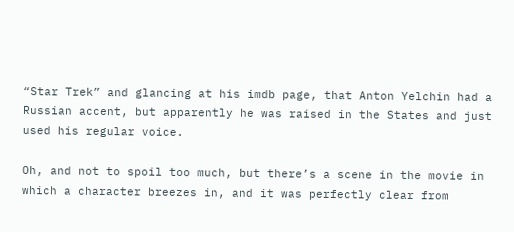“Star Trek” and glancing at his imdb page, that Anton Yelchin had a Russian accent, but apparently he was raised in the States and just used his regular voice.

Oh, and not to spoil too much, but there’s a scene in the movie in which a character breezes in, and it was perfectly clear from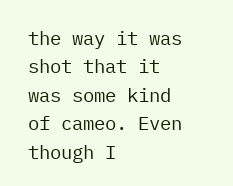the way it was shot that it was some kind of cameo. Even though I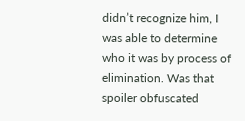didn’t recognize him, I was able to determine who it was by process of elimination. Was that spoiler obfuscated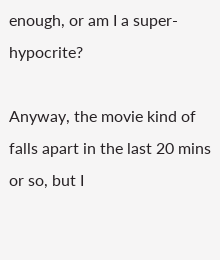enough, or am I a super-hypocrite?

Anyway, the movie kind of falls apart in the last 20 mins or so, but I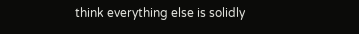think everything else is solidly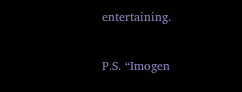entertaining.


P.S. “Imogen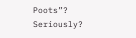Poots”? Seriously?